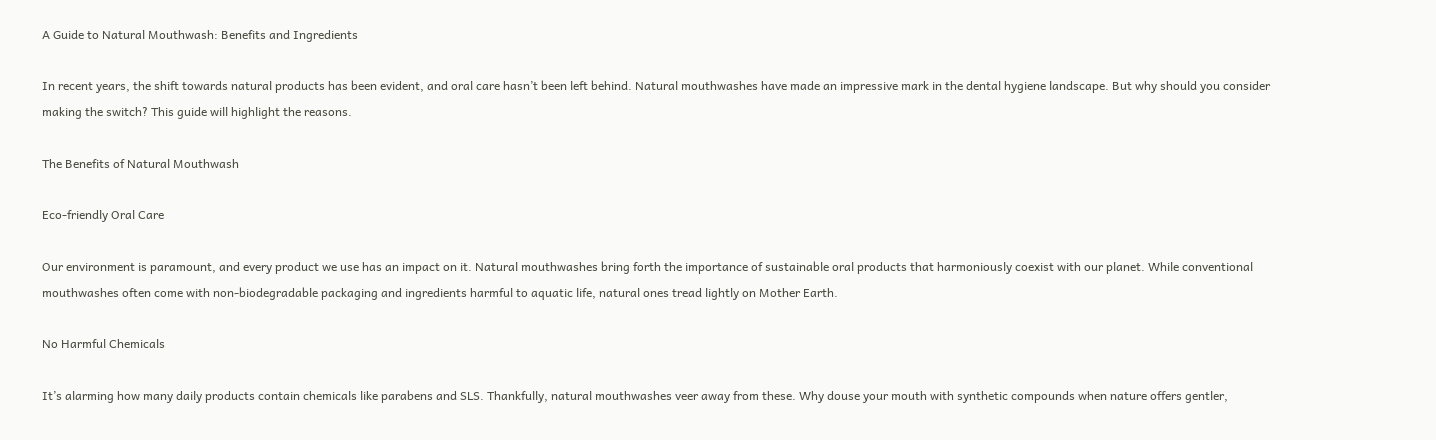A Guide to Natural Mouthwash: Benefits and Ingredients

In recent years, the shift towards natural products has been evident, and oral care hasn’t been left behind. Natural mouthwashes have made an impressive mark in the dental hygiene landscape. But why should you consider making the switch? This guide will highlight the reasons.

The Benefits of Natural Mouthwash

Eco-friendly Oral Care

Our environment is paramount, and every product we use has an impact on it. Natural mouthwashes bring forth the importance of sustainable oral products that harmoniously coexist with our planet. While conventional mouthwashes often come with non-biodegradable packaging and ingredients harmful to aquatic life, natural ones tread lightly on Mother Earth.

No Harmful Chemicals

It’s alarming how many daily products contain chemicals like parabens and SLS. Thankfully, natural mouthwashes veer away from these. Why douse your mouth with synthetic compounds when nature offers gentler,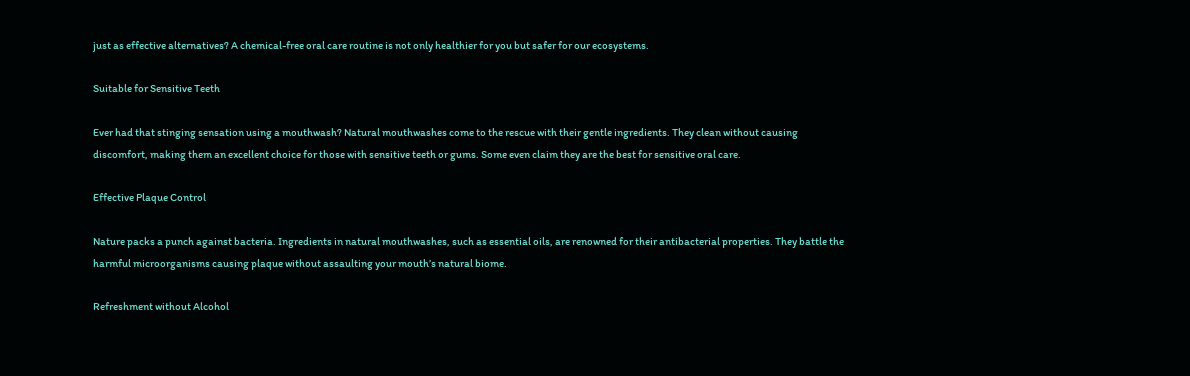just as effective alternatives? A chemical-free oral care routine is not only healthier for you but safer for our ecosystems.

Suitable for Sensitive Teeth

Ever had that stinging sensation using a mouthwash? Natural mouthwashes come to the rescue with their gentle ingredients. They clean without causing discomfort, making them an excellent choice for those with sensitive teeth or gums. Some even claim they are the best for sensitive oral care.

Effective Plaque Control

Nature packs a punch against bacteria. Ingredients in natural mouthwashes, such as essential oils, are renowned for their antibacterial properties. They battle the harmful microorganisms causing plaque without assaulting your mouth’s natural biome.

Refreshment without Alcohol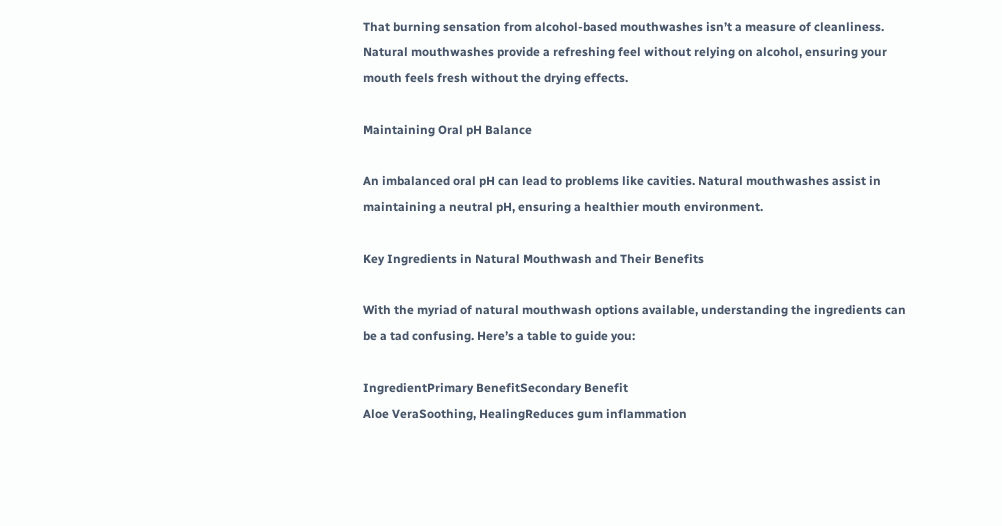That burning sensation from alcohol-based mouthwashes isn’t a measure of cleanliness. Natural mouthwashes provide a refreshing feel without relying on alcohol, ensuring your mouth feels fresh without the drying effects.

Maintaining Oral pH Balance

An imbalanced oral pH can lead to problems like cavities. Natural mouthwashes assist in maintaining a neutral pH, ensuring a healthier mouth environment.

Key Ingredients in Natural Mouthwash and Their Benefits

With the myriad of natural mouthwash options available, understanding the ingredients can be a tad confusing. Here’s a table to guide you:

IngredientPrimary BenefitSecondary Benefit
Aloe VeraSoothing, HealingReduces gum inflammation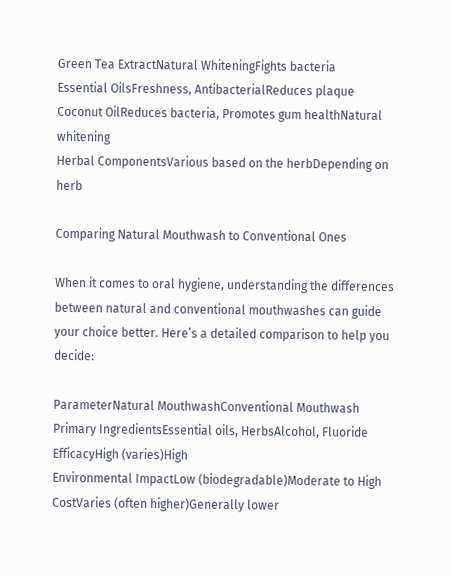Green Tea ExtractNatural WhiteningFights bacteria
Essential OilsFreshness, AntibacterialReduces plaque
Coconut OilReduces bacteria, Promotes gum healthNatural whitening
Herbal ComponentsVarious based on the herbDepending on herb

Comparing Natural Mouthwash to Conventional Ones

When it comes to oral hygiene, understanding the differences between natural and conventional mouthwashes can guide your choice better. Here’s a detailed comparison to help you decide:

ParameterNatural MouthwashConventional Mouthwash
Primary IngredientsEssential oils, HerbsAlcohol, Fluoride
EfficacyHigh (varies)High
Environmental ImpactLow (biodegradable)Moderate to High
CostVaries (often higher)Generally lower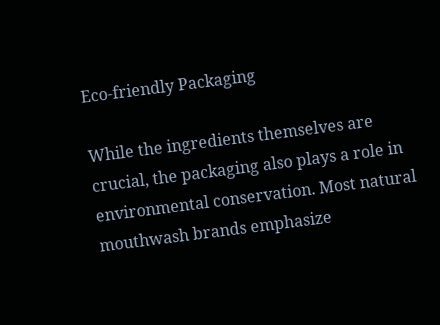Eco-friendly Packaging

While the ingredients themselves are crucial, the packaging also plays a role in environmental conservation. Most natural mouthwash brands emphasize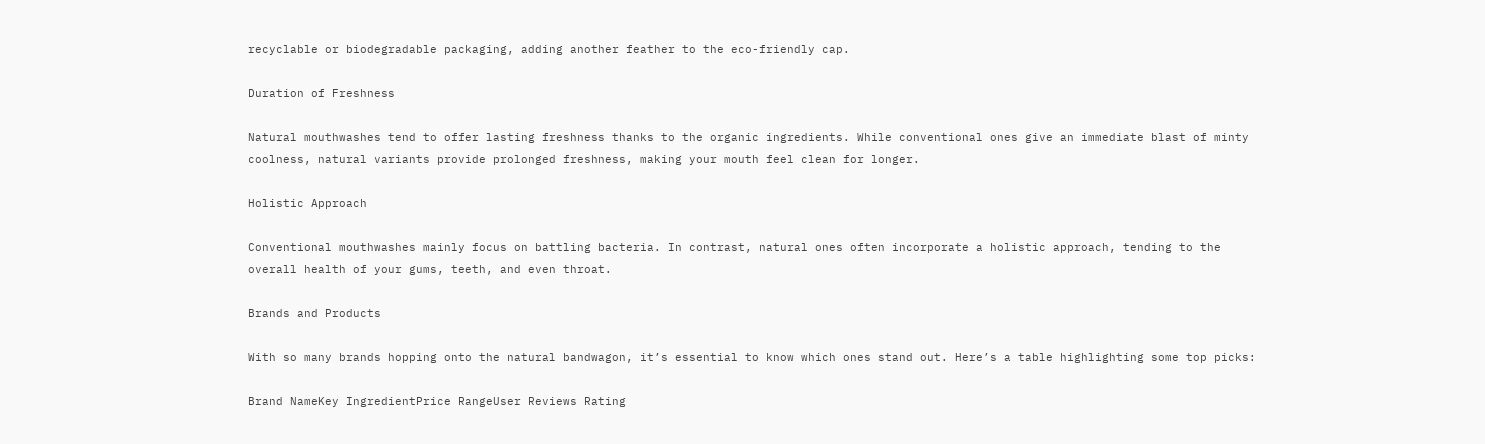recyclable or biodegradable packaging, adding another feather to the eco-friendly cap.

Duration of Freshness

Natural mouthwashes tend to offer lasting freshness thanks to the organic ingredients. While conventional ones give an immediate blast of minty coolness, natural variants provide prolonged freshness, making your mouth feel clean for longer.

Holistic Approach

Conventional mouthwashes mainly focus on battling bacteria. In contrast, natural ones often incorporate a holistic approach, tending to the overall health of your gums, teeth, and even throat.

Brands and Products

With so many brands hopping onto the natural bandwagon, it’s essential to know which ones stand out. Here’s a table highlighting some top picks:

Brand NameKey IngredientPrice RangeUser Reviews Rating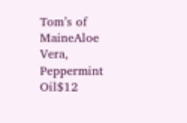Tom’s of MaineAloe Vera, Peppermint Oil$12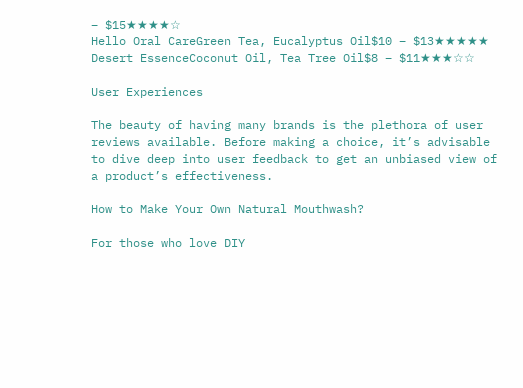– $15★★★★☆
Hello Oral CareGreen Tea, Eucalyptus Oil$10 – $13★★★★★
Desert EssenceCoconut Oil, Tea Tree Oil$8 – $11★★★☆☆

User Experiences

The beauty of having many brands is the plethora of user reviews available. Before making a choice, it’s advisable to dive deep into user feedback to get an unbiased view of a product’s effectiveness.

How to Make Your Own Natural Mouthwash?

For those who love DIY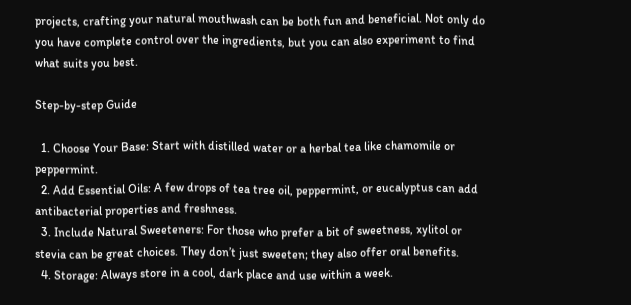projects, crafting your natural mouthwash can be both fun and beneficial. Not only do you have complete control over the ingredients, but you can also experiment to find what suits you best.

Step-by-step Guide

  1. Choose Your Base: Start with distilled water or a herbal tea like chamomile or peppermint.
  2. Add Essential Oils: A few drops of tea tree oil, peppermint, or eucalyptus can add antibacterial properties and freshness.
  3. Include Natural Sweeteners: For those who prefer a bit of sweetness, xylitol or stevia can be great choices. They don’t just sweeten; they also offer oral benefits.
  4. Storage: Always store in a cool, dark place and use within a week.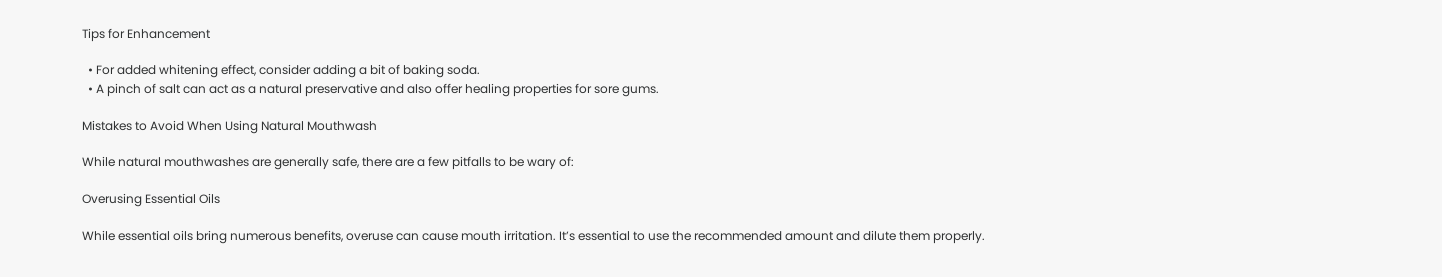Tips for Enhancement

  • For added whitening effect, consider adding a bit of baking soda.
  • A pinch of salt can act as a natural preservative and also offer healing properties for sore gums.

Mistakes to Avoid When Using Natural Mouthwash

While natural mouthwashes are generally safe, there are a few pitfalls to be wary of:

Overusing Essential Oils

While essential oils bring numerous benefits, overuse can cause mouth irritation. It’s essential to use the recommended amount and dilute them properly.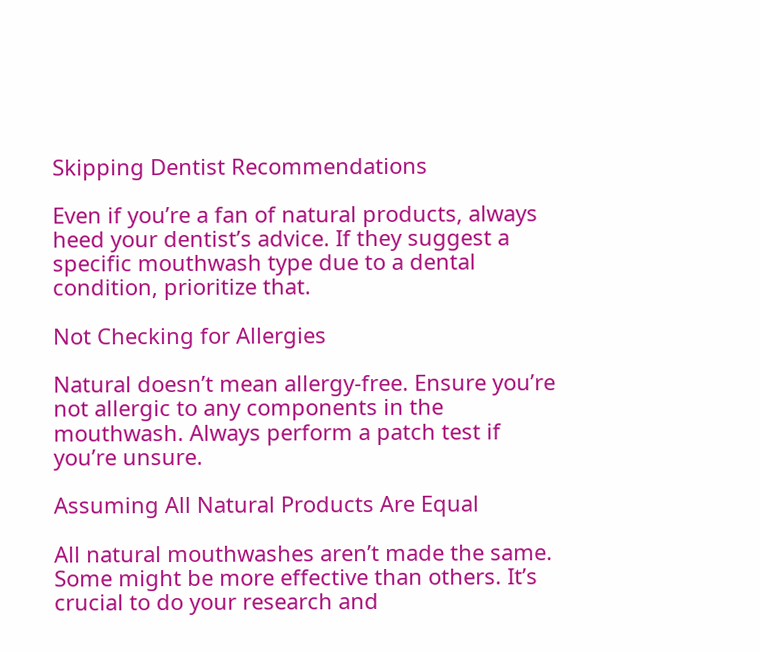Skipping Dentist Recommendations

Even if you’re a fan of natural products, always heed your dentist’s advice. If they suggest a specific mouthwash type due to a dental condition, prioritize that.

Not Checking for Allergies

Natural doesn’t mean allergy-free. Ensure you’re not allergic to any components in the mouthwash. Always perform a patch test if you’re unsure.

Assuming All Natural Products Are Equal

All natural mouthwashes aren’t made the same. Some might be more effective than others. It’s crucial to do your research and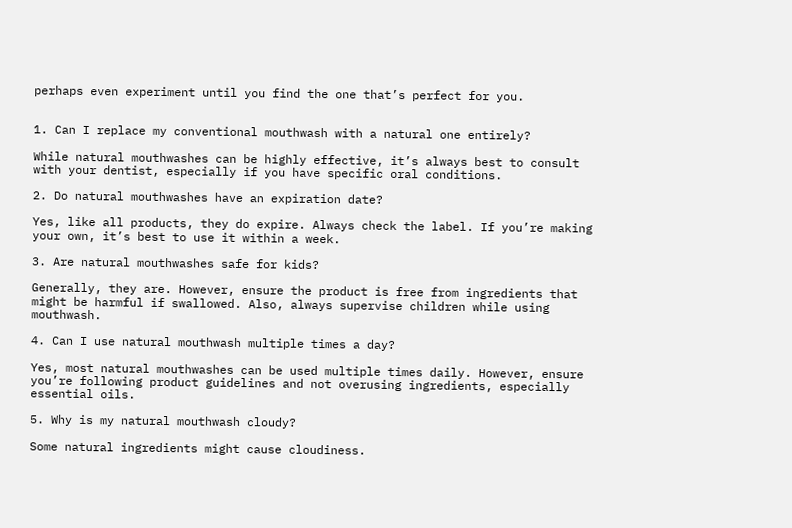perhaps even experiment until you find the one that’s perfect for you.


1. Can I replace my conventional mouthwash with a natural one entirely?

While natural mouthwashes can be highly effective, it’s always best to consult with your dentist, especially if you have specific oral conditions.

2. Do natural mouthwashes have an expiration date?

Yes, like all products, they do expire. Always check the label. If you’re making your own, it’s best to use it within a week.

3. Are natural mouthwashes safe for kids?

Generally, they are. However, ensure the product is free from ingredients that might be harmful if swallowed. Also, always supervise children while using mouthwash.

4. Can I use natural mouthwash multiple times a day?

Yes, most natural mouthwashes can be used multiple times daily. However, ensure you’re following product guidelines and not overusing ingredients, especially essential oils.

5. Why is my natural mouthwash cloudy?

Some natural ingredients might cause cloudiness.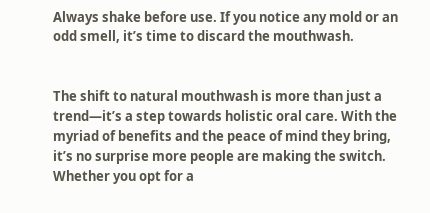Always shake before use. If you notice any mold or an odd smell, it’s time to discard the mouthwash.


The shift to natural mouthwash is more than just a trend—it’s a step towards holistic oral care. With the myriad of benefits and the peace of mind they bring, it’s no surprise more people are making the switch. Whether you opt for a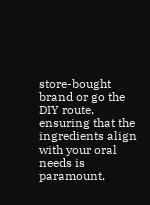store-bought brand or go the DIY route, ensuring that the ingredients align with your oral needs is paramount.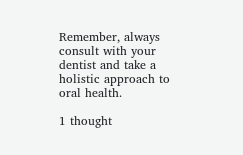Remember, always consult with your dentist and take a holistic approach to oral health.

1 thought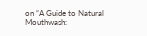on “A Guide to Natural Mouthwash: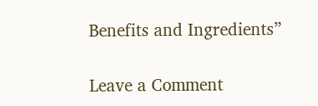Benefits and Ingredients”

Leave a Comment